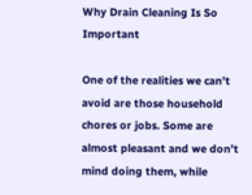Why Drain Cleaning Is So Important

One of the realities we can’t avoid are those household chores or jobs. Some are almost pleasant and we don’t mind doing them, while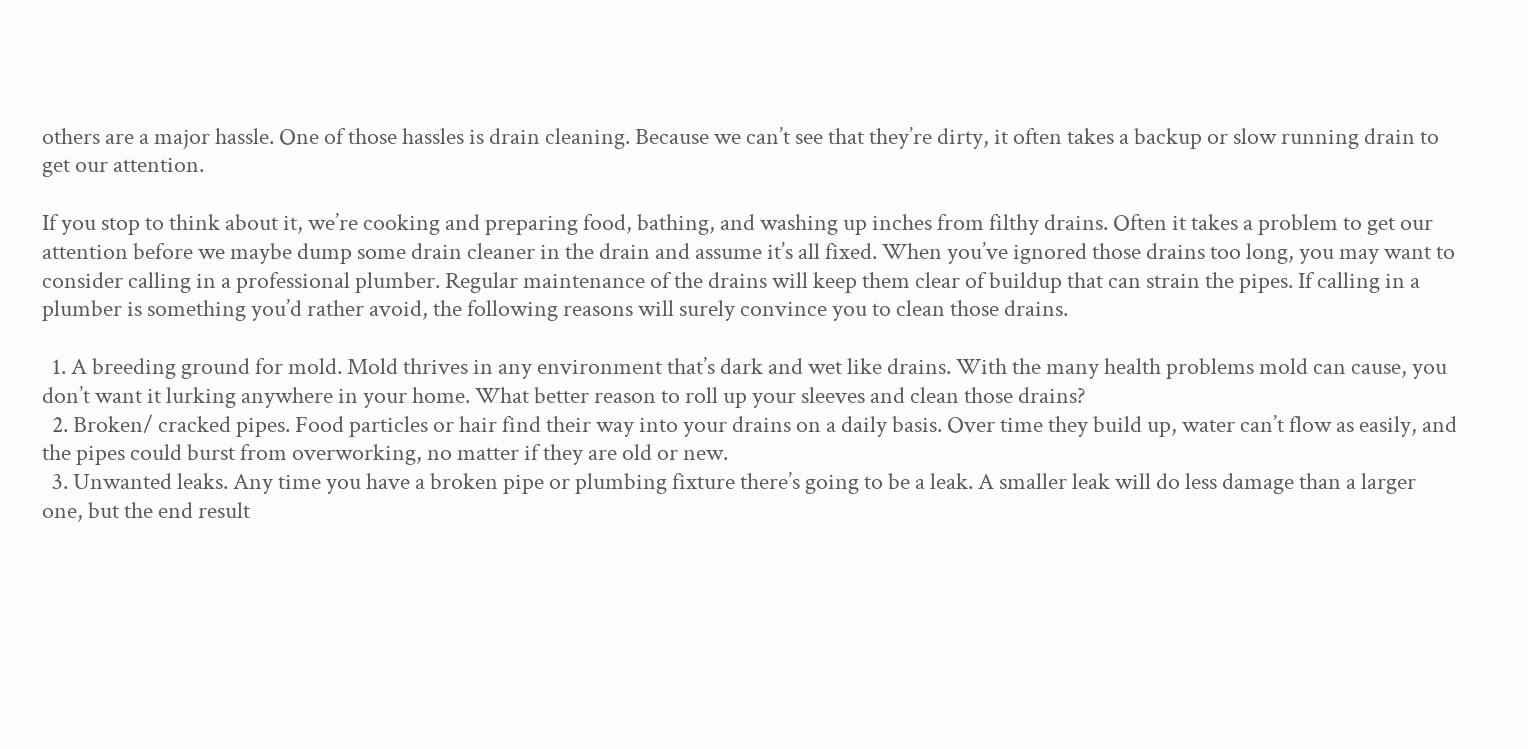others are a major hassle. One of those hassles is drain cleaning. Because we can’t see that they’re dirty, it often takes a backup or slow running drain to get our attention.

If you stop to think about it, we’re cooking and preparing food, bathing, and washing up inches from filthy drains. Often it takes a problem to get our attention before we maybe dump some drain cleaner in the drain and assume it’s all fixed. When you’ve ignored those drains too long, you may want to consider calling in a professional plumber. Regular maintenance of the drains will keep them clear of buildup that can strain the pipes. If calling in a plumber is something you’d rather avoid, the following reasons will surely convince you to clean those drains.

  1. A breeding ground for mold. Mold thrives in any environment that’s dark and wet like drains. With the many health problems mold can cause, you don’t want it lurking anywhere in your home. What better reason to roll up your sleeves and clean those drains?
  2. Broken/ cracked pipes. Food particles or hair find their way into your drains on a daily basis. Over time they build up, water can’t flow as easily, and the pipes could burst from overworking, no matter if they are old or new.
  3. Unwanted leaks. Any time you have a broken pipe or plumbing fixture there’s going to be a leak. A smaller leak will do less damage than a larger one, but the end result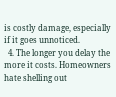is costly damage, especially if it goes unnoticed.
  4. The longer you delay the more it costs. Homeowners hate shelling out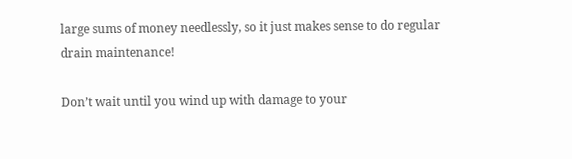large sums of money needlessly, so it just makes sense to do regular drain maintenance!

Don’t wait until you wind up with damage to your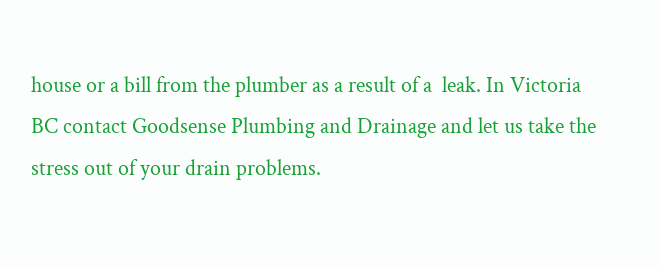house or a bill from the plumber as a result of a  leak. In Victoria BC contact Goodsense Plumbing and Drainage and let us take the stress out of your drain problems.